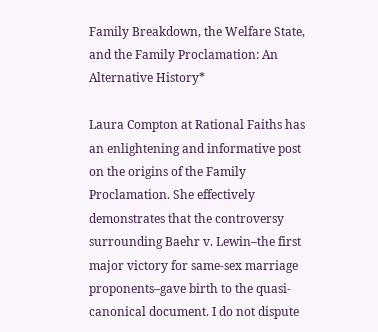Family Breakdown, the Welfare State, and the Family Proclamation: An Alternative History*

Laura Compton at Rational Faiths has an enlightening and informative post on the origins of the Family Proclamation. She effectively demonstrates that the controversy surrounding Baehr v. Lewin–the first major victory for same-sex marriage proponents–gave birth to the quasi-canonical document. I do not dispute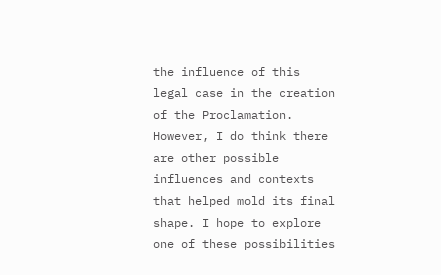the influence of this legal case in the creation of the Proclamation. However, I do think there are other possible influences and contexts that helped mold its final shape. I hope to explore one of these possibilities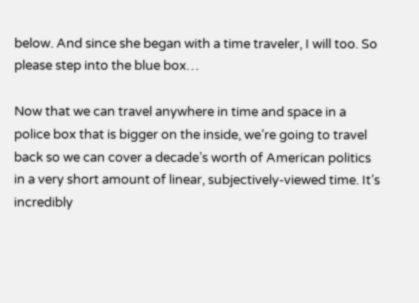below. And since she began with a time traveler, I will too. So please step into the blue box…

Now that we can travel anywhere in time and space in a police box that is bigger on the inside, we’re going to travel back so we can cover a decade’s worth of American politics in a very short amount of linear, subjectively-viewed time. It’s incredibly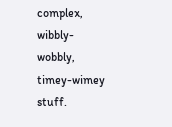complex, wibbly-wobbly, timey-wimey stuff.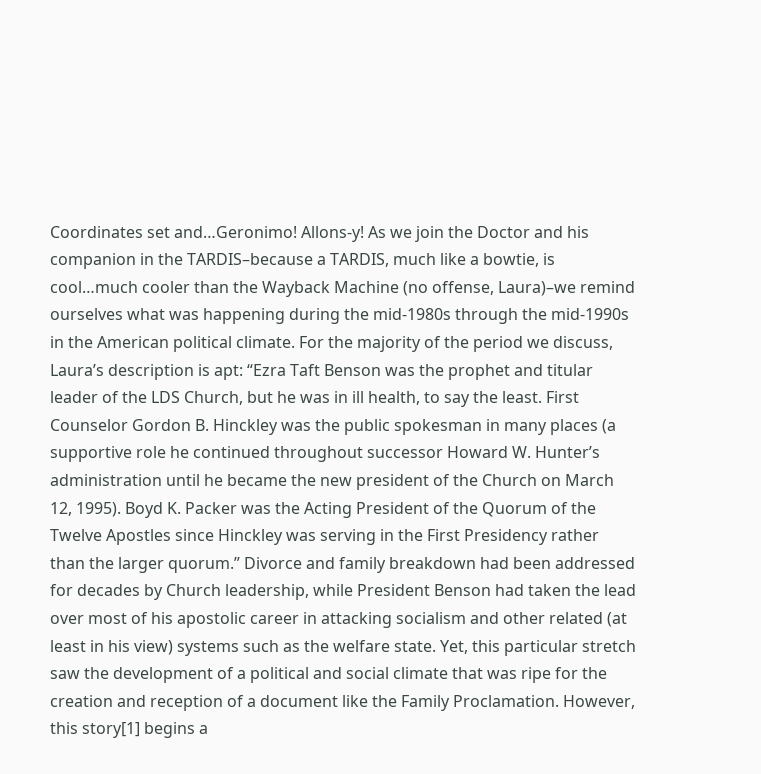Coordinates set and…Geronimo! Allons-y! As we join the Doctor and his companion in the TARDIS–because a TARDIS, much like a bowtie, is cool…much cooler than the Wayback Machine (no offense, Laura)–we remind ourselves what was happening during the mid-1980s through the mid-1990s in the American political climate. For the majority of the period we discuss, Laura’s description is apt: “Ezra Taft Benson was the prophet and titular leader of the LDS Church, but he was in ill health, to say the least. First Counselor Gordon B. Hinckley was the public spokesman in many places (a supportive role he continued throughout successor Howard W. Hunter’s administration until he became the new president of the Church on March 12, 1995). Boyd K. Packer was the Acting President of the Quorum of the Twelve Apostles since Hinckley was serving in the First Presidency rather than the larger quorum.” Divorce and family breakdown had been addressed for decades by Church leadership, while President Benson had taken the lead over most of his apostolic career in attacking socialism and other related (at least in his view) systems such as the welfare state. Yet, this particular stretch saw the development of a political and social climate that was ripe for the creation and reception of a document like the Family Proclamation. However, this story[1] begins a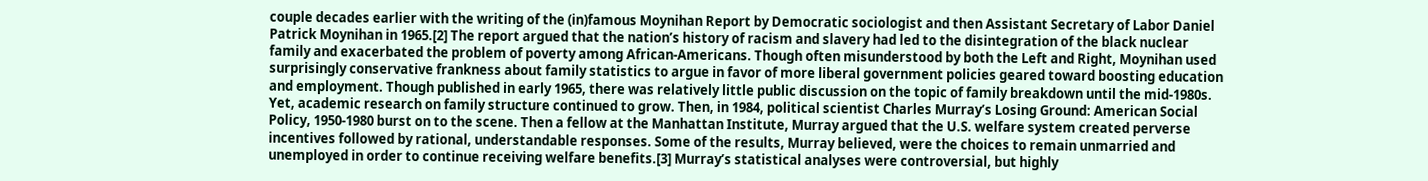couple decades earlier with the writing of the (in)famous Moynihan Report by Democratic sociologist and then Assistant Secretary of Labor Daniel Patrick Moynihan in 1965.[2] The report argued that the nation’s history of racism and slavery had led to the disintegration of the black nuclear family and exacerbated the problem of poverty among African-Americans. Though often misunderstood by both the Left and Right, Moynihan used surprisingly conservative frankness about family statistics to argue in favor of more liberal government policies geared toward boosting education and employment. Though published in early 1965, there was relatively little public discussion on the topic of family breakdown until the mid-1980s. Yet, academic research on family structure continued to grow. Then, in 1984, political scientist Charles Murray’s Losing Ground: American Social Policy, 1950-1980 burst on to the scene. Then a fellow at the Manhattan Institute, Murray argued that the U.S. welfare system created perverse incentives followed by rational, understandable responses. Some of the results, Murray believed, were the choices to remain unmarried and unemployed in order to continue receiving welfare benefits.[3] Murray’s statistical analyses were controversial, but highly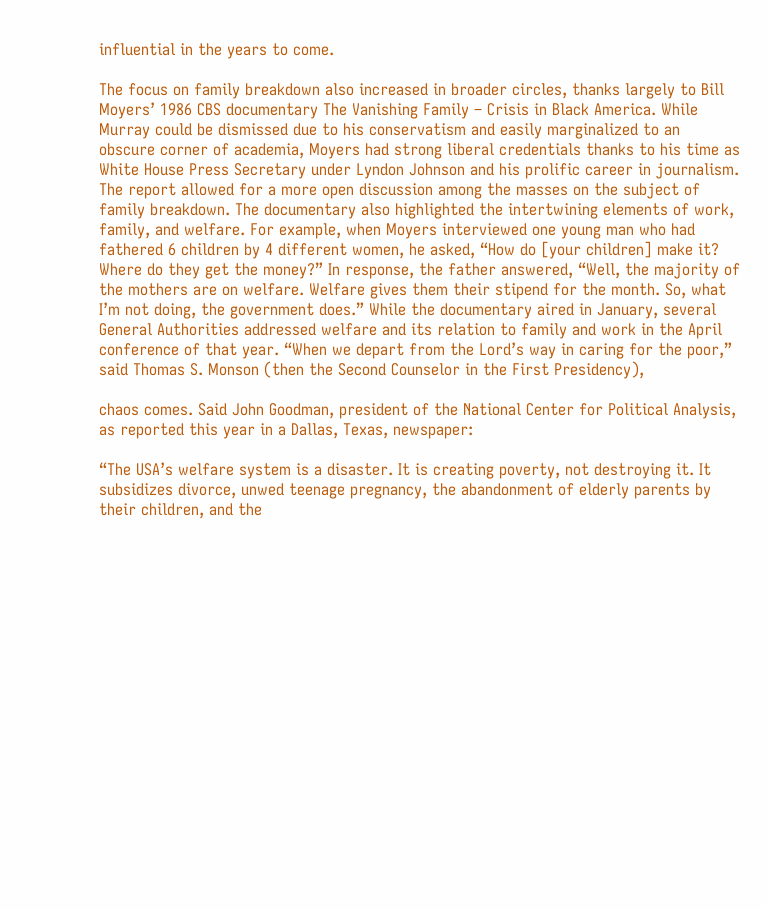influential in the years to come.

The focus on family breakdown also increased in broader circles, thanks largely to Bill Moyers’ 1986 CBS documentary The Vanishing Family – Crisis in Black America. While Murray could be dismissed due to his conservatism and easily marginalized to an obscure corner of academia, Moyers had strong liberal credentials thanks to his time as White House Press Secretary under Lyndon Johnson and his prolific career in journalism. The report allowed for a more open discussion among the masses on the subject of family breakdown. The documentary also highlighted the intertwining elements of work, family, and welfare. For example, when Moyers interviewed one young man who had fathered 6 children by 4 different women, he asked, “How do [your children] make it? Where do they get the money?” In response, the father answered, “Well, the majority of the mothers are on welfare. Welfare gives them their stipend for the month. So, what I’m not doing, the government does.” While the documentary aired in January, several General Authorities addressed welfare and its relation to family and work in the April conference of that year. “When we depart from the Lord’s way in caring for the poor,” said Thomas S. Monson (then the Second Counselor in the First Presidency),

chaos comes. Said John Goodman, president of the National Center for Political Analysis, as reported this year in a Dallas, Texas, newspaper:

“The USA’s welfare system is a disaster. It is creating poverty, not destroying it. It subsidizes divorce, unwed teenage pregnancy, the abandonment of elderly parents by their children, and the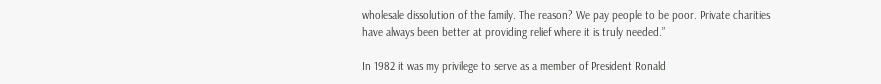wholesale dissolution of the family. The reason? We pay people to be poor. Private charities have always been better at providing relief where it is truly needed.”

In 1982 it was my privilege to serve as a member of President Ronald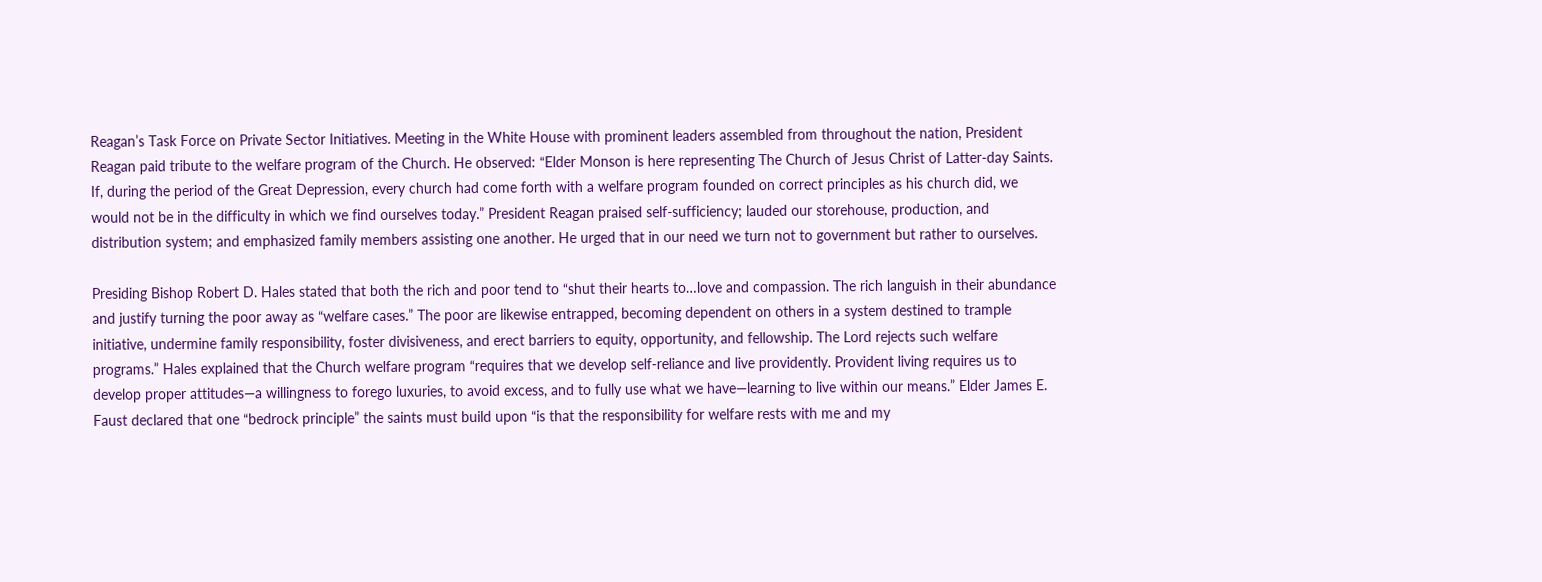Reagan’s Task Force on Private Sector Initiatives. Meeting in the White House with prominent leaders assembled from throughout the nation, President Reagan paid tribute to the welfare program of the Church. He observed: “Elder Monson is here representing The Church of Jesus Christ of Latter-day Saints. If, during the period of the Great Depression, every church had come forth with a welfare program founded on correct principles as his church did, we would not be in the difficulty in which we find ourselves today.” President Reagan praised self-sufficiency; lauded our storehouse, production, and distribution system; and emphasized family members assisting one another. He urged that in our need we turn not to government but rather to ourselves.

Presiding Bishop Robert D. Hales stated that both the rich and poor tend to “shut their hearts to…love and compassion. The rich languish in their abundance and justify turning the poor away as “welfare cases.” The poor are likewise entrapped, becoming dependent on others in a system destined to trample initiative, undermine family responsibility, foster divisiveness, and erect barriers to equity, opportunity, and fellowship. The Lord rejects such welfare programs.” Hales explained that the Church welfare program “requires that we develop self-reliance and live providently. Provident living requires us to develop proper attitudes—a willingness to forego luxuries, to avoid excess, and to fully use what we have—learning to live within our means.” Elder James E. Faust declared that one “bedrock principle” the saints must build upon “is that the responsibility for welfare rests with me and my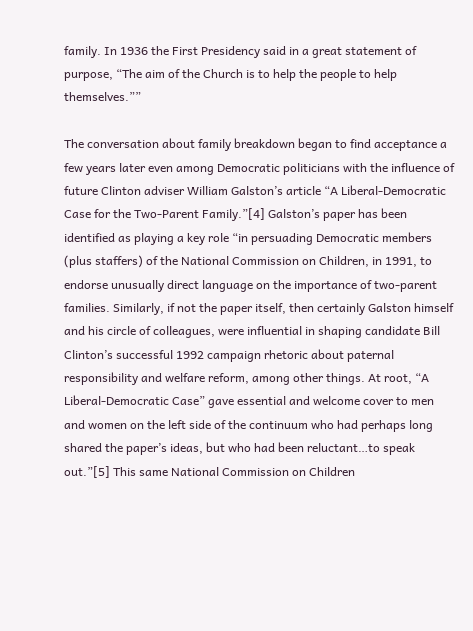family. In 1936 the First Presidency said in a great statement of purpose, “The aim of the Church is to help the people to help themselves.””

The conversation about family breakdown began to find acceptance a few years later even among Democratic politicians with the influence of future Clinton adviser William Galston’s article “A Liberal-Democratic Case for the Two-Parent Family.”[4] Galston’s paper has been identified as playing a key role “in persuading Democratic members (plus staffers) of the National Commission on Children, in 1991, to endorse unusually direct language on the importance of two-parent families. Similarly, if not the paper itself, then certainly Galston himself and his circle of colleagues, were influential in shaping candidate Bill Clinton’s successful 1992 campaign rhetoric about paternal responsibility and welfare reform, among other things. At root, “A Liberal-Democratic Case” gave essential and welcome cover to men and women on the left side of the continuum who had perhaps long shared the paper’s ideas, but who had been reluctant…to speak out.”[5] This same National Commission on Children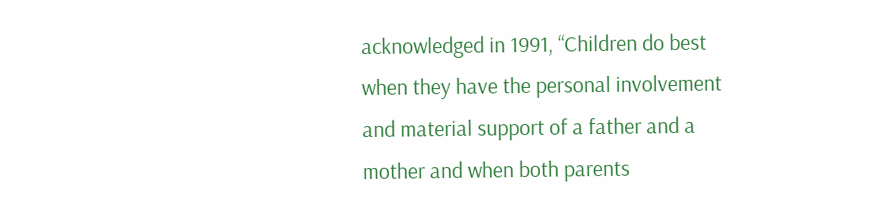acknowledged in 1991, “Children do best when they have the personal involvement and material support of a father and a mother and when both parents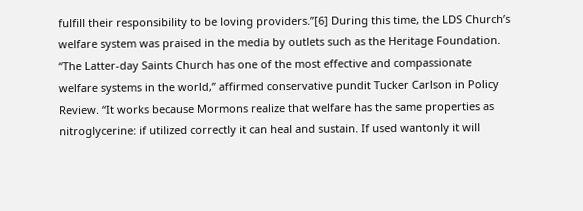fulfill their responsibility to be loving providers.”[6] During this time, the LDS Church’s welfare system was praised in the media by outlets such as the Heritage Foundation. “The Latter-day Saints Church has one of the most effective and compassionate welfare systems in the world,” affirmed conservative pundit Tucker Carlson in Policy Review. “It works because Mormons realize that welfare has the same properties as nitroglycerine: if utilized correctly it can heal and sustain. If used wantonly it will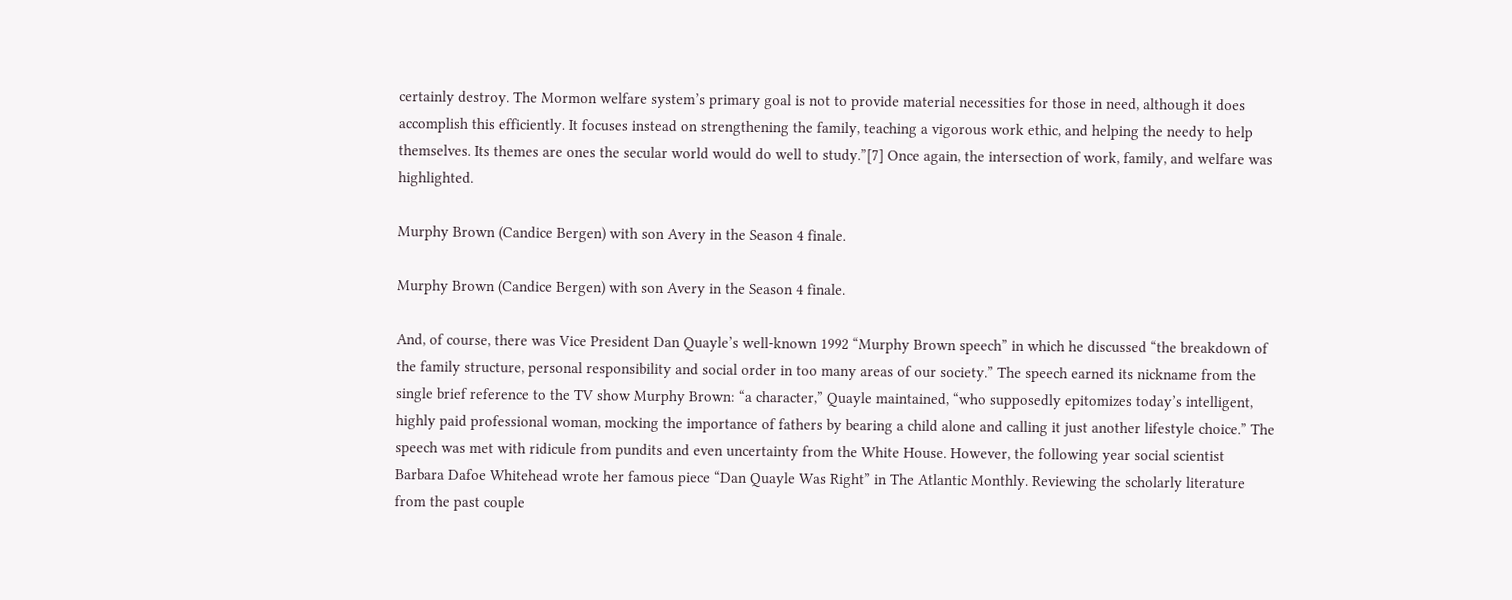certainly destroy. The Mormon welfare system’s primary goal is not to provide material necessities for those in need, although it does accomplish this efficiently. It focuses instead on strengthening the family, teaching a vigorous work ethic, and helping the needy to help themselves. Its themes are ones the secular world would do well to study.”[7] Once again, the intersection of work, family, and welfare was highlighted.

Murphy Brown (Candice Bergen) with son Avery in the Season 4 finale.

Murphy Brown (Candice Bergen) with son Avery in the Season 4 finale.

And, of course, there was Vice President Dan Quayle’s well-known 1992 “Murphy Brown speech” in which he discussed “the breakdown of the family structure, personal responsibility and social order in too many areas of our society.” The speech earned its nickname from the single brief reference to the TV show Murphy Brown: “a character,” Quayle maintained, “who supposedly epitomizes today’s intelligent, highly paid professional woman, mocking the importance of fathers by bearing a child alone and calling it just another lifestyle choice.” The speech was met with ridicule from pundits and even uncertainty from the White House. However, the following year social scientist Barbara Dafoe Whitehead wrote her famous piece “Dan Quayle Was Right” in The Atlantic Monthly. Reviewing the scholarly literature from the past couple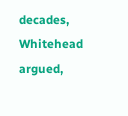decades, Whitehead argued,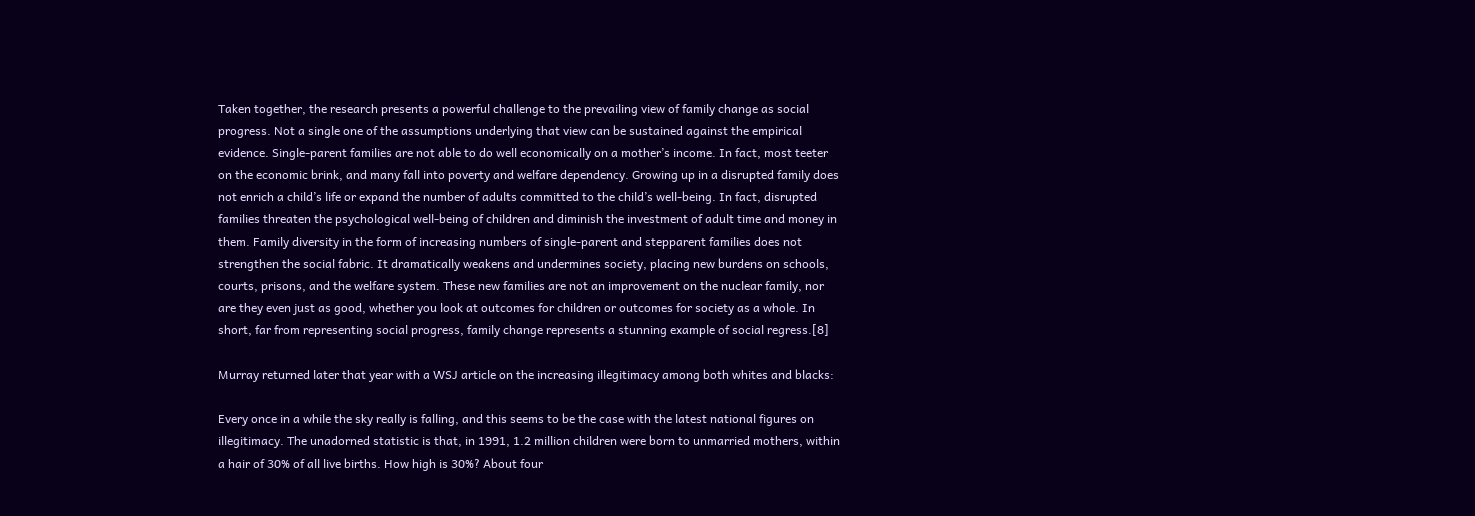Taken together, the research presents a powerful challenge to the prevailing view of family change as social progress. Not a single one of the assumptions underlying that view can be sustained against the empirical evidence. Single-parent families are not able to do well economically on a mother’s income. In fact, most teeter on the economic brink, and many fall into poverty and welfare dependency. Growing up in a disrupted family does not enrich a child’s life or expand the number of adults committed to the child’s well-being. In fact, disrupted families threaten the psychological well-being of children and diminish the investment of adult time and money in them. Family diversity in the form of increasing numbers of single-parent and stepparent families does not strengthen the social fabric. It dramatically weakens and undermines society, placing new burdens on schools, courts, prisons, and the welfare system. These new families are not an improvement on the nuclear family, nor are they even just as good, whether you look at outcomes for children or outcomes for society as a whole. In short, far from representing social progress, family change represents a stunning example of social regress.[8]

Murray returned later that year with a WSJ article on the increasing illegitimacy among both whites and blacks:

Every once in a while the sky really is falling, and this seems to be the case with the latest national figures on illegitimacy. The unadorned statistic is that, in 1991, 1.2 million children were born to unmarried mothers, within a hair of 30% of all live births. How high is 30%? About four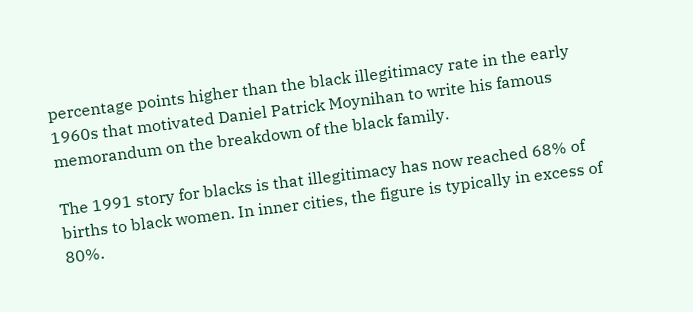percentage points higher than the black illegitimacy rate in the early 1960s that motivated Daniel Patrick Moynihan to write his famous memorandum on the breakdown of the black family.

The 1991 story for blacks is that illegitimacy has now reached 68% of births to black women. In inner cities, the figure is typically in excess of 80%.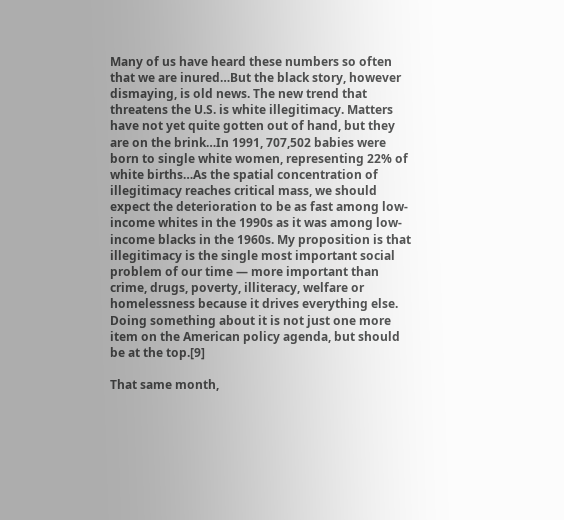Many of us have heard these numbers so often that we are inured…But the black story, however dismaying, is old news. The new trend that threatens the U.S. is white illegitimacy. Matters have not yet quite gotten out of hand, but they are on the brink…In 1991, 707,502 babies were born to single white women, representing 22% of white births…As the spatial concentration of illegitimacy reaches critical mass, we should expect the deterioration to be as fast among low-income whites in the 1990s as it was among low-income blacks in the 1960s. My proposition is that illegitimacy is the single most important social problem of our time — more important than crime, drugs, poverty, illiteracy, welfare or homelessness because it drives everything else. Doing something about it is not just one more item on the American policy agenda, but should be at the top.[9]

That same month,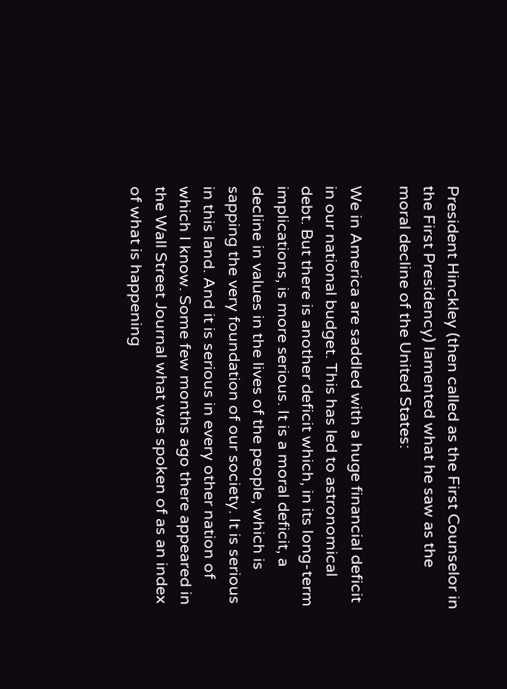President Hinckley (then called as the First Counselor in the First Presidency) lamented what he saw as the moral decline of the United States:

We in America are saddled with a huge financial deficit in our national budget. This has led to astronomical debt. But there is another deficit which, in its long-term implications, is more serious. It is a moral deficit, a decline in values in the lives of the people, which is sapping the very foundation of our society. It is serious in this land. And it is serious in every other nation of which I know. Some few months ago there appeared in the Wall Street Journal what was spoken of as an index of what is happening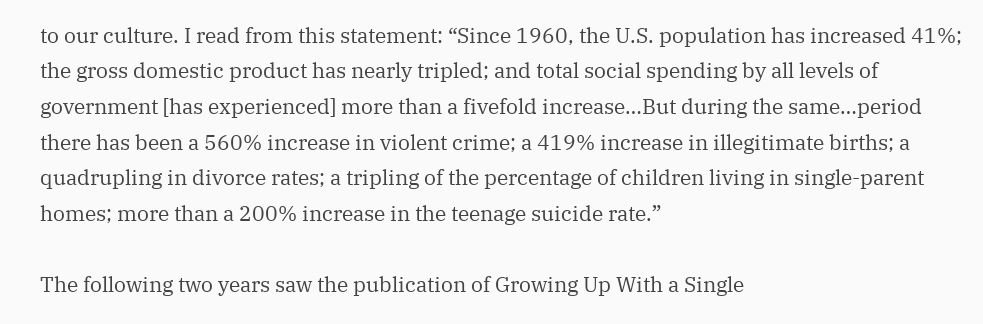to our culture. I read from this statement: “Since 1960, the U.S. population has increased 41%; the gross domestic product has nearly tripled; and total social spending by all levels of government [has experienced] more than a fivefold increase…But during the same…period there has been a 560% increase in violent crime; a 419% increase in illegitimate births; a quadrupling in divorce rates; a tripling of the percentage of children living in single-parent homes; more than a 200% increase in the teenage suicide rate.”

The following two years saw the publication of Growing Up With a Single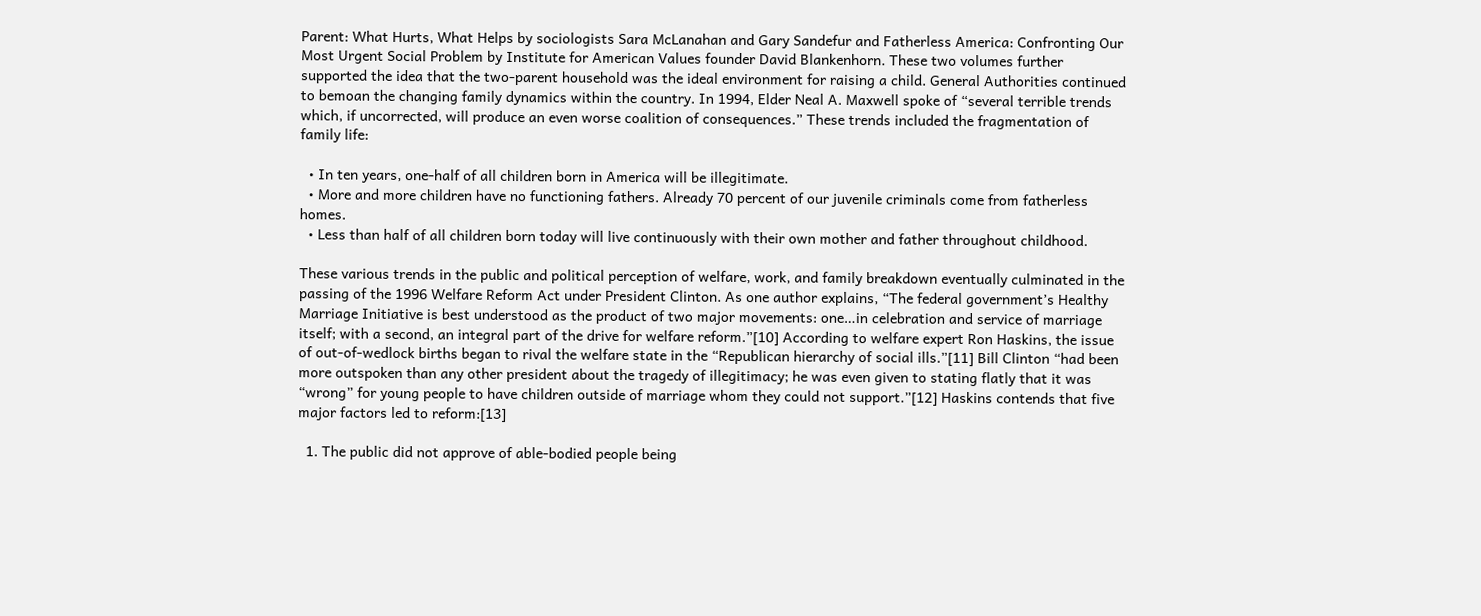Parent: What Hurts, What Helps by sociologists Sara McLanahan and Gary Sandefur and Fatherless America: Confronting Our Most Urgent Social Problem by Institute for American Values founder David Blankenhorn. These two volumes further supported the idea that the two-parent household was the ideal environment for raising a child. General Authorities continued to bemoan the changing family dynamics within the country. In 1994, Elder Neal A. Maxwell spoke of “several terrible trends which, if uncorrected, will produce an even worse coalition of consequences.” These trends included the fragmentation of family life:

  • In ten years, one-half of all children born in America will be illegitimate.
  • More and more children have no functioning fathers. Already 70 percent of our juvenile criminals come from fatherless homes.
  • Less than half of all children born today will live continuously with their own mother and father throughout childhood.

These various trends in the public and political perception of welfare, work, and family breakdown eventually culminated in the passing of the 1996 Welfare Reform Act under President Clinton. As one author explains, “The federal government’s Healthy Marriage Initiative is best understood as the product of two major movements: one…in celebration and service of marriage itself; with a second, an integral part of the drive for welfare reform.”[10] According to welfare expert Ron Haskins, the issue of out-of-wedlock births began to rival the welfare state in the “Republican hierarchy of social ills.”[11] Bill Clinton “had been more outspoken than any other president about the tragedy of illegitimacy; he was even given to stating flatly that it was “wrong” for young people to have children outside of marriage whom they could not support.”[12] Haskins contends that five major factors led to reform:[13]

  1. The public did not approve of able-bodied people being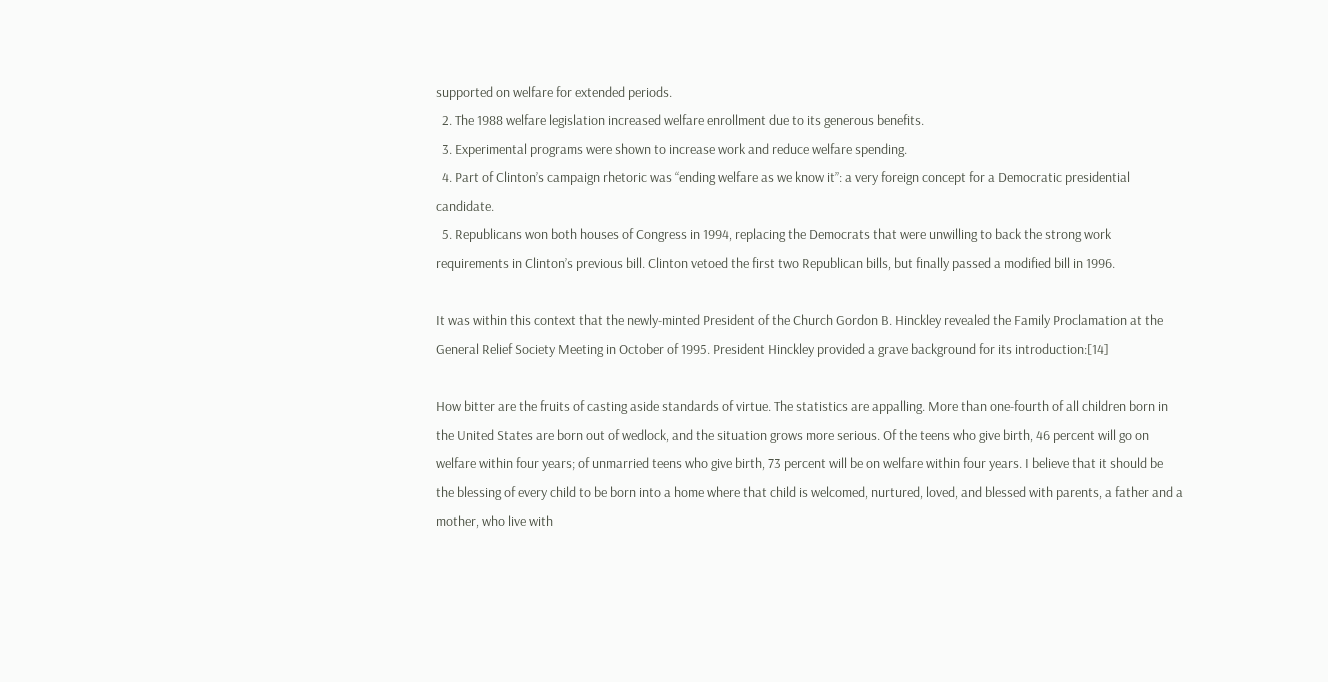supported on welfare for extended periods.
  2. The 1988 welfare legislation increased welfare enrollment due to its generous benefits.
  3. Experimental programs were shown to increase work and reduce welfare spending.
  4. Part of Clinton’s campaign rhetoric was “ending welfare as we know it”: a very foreign concept for a Democratic presidential candidate.
  5. Republicans won both houses of Congress in 1994, replacing the Democrats that were unwilling to back the strong work requirements in Clinton’s previous bill. Clinton vetoed the first two Republican bills, but finally passed a modified bill in 1996.

It was within this context that the newly-minted President of the Church Gordon B. Hinckley revealed the Family Proclamation at the General Relief Society Meeting in October of 1995. President Hinckley provided a grave background for its introduction:[14]

How bitter are the fruits of casting aside standards of virtue. The statistics are appalling. More than one-fourth of all children born in the United States are born out of wedlock, and the situation grows more serious. Of the teens who give birth, 46 percent will go on welfare within four years; of unmarried teens who give birth, 73 percent will be on welfare within four years. I believe that it should be the blessing of every child to be born into a home where that child is welcomed, nurtured, loved, and blessed with parents, a father and a mother, who live with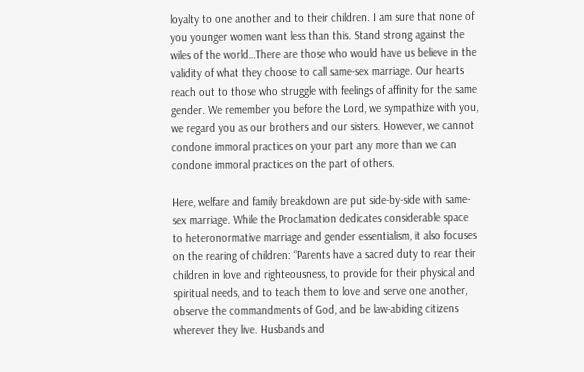loyalty to one another and to their children. I am sure that none of you younger women want less than this. Stand strong against the wiles of the world…There are those who would have us believe in the validity of what they choose to call same-sex marriage. Our hearts reach out to those who struggle with feelings of affinity for the same gender. We remember you before the Lord, we sympathize with you, we regard you as our brothers and our sisters. However, we cannot condone immoral practices on your part any more than we can condone immoral practices on the part of others.

Here, welfare and family breakdown are put side-by-side with same-sex marriage. While the Proclamation dedicates considerable space to heteronormative marriage and gender essentialism, it also focuses on the rearing of children: “Parents have a sacred duty to rear their children in love and righteousness, to provide for their physical and spiritual needs, and to teach them to love and serve one another, observe the commandments of God, and be law-abiding citizens wherever they live. Husbands and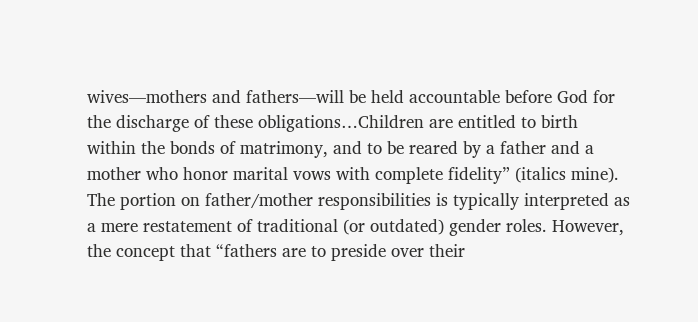wives—mothers and fathers—will be held accountable before God for the discharge of these obligations…Children are entitled to birth within the bonds of matrimony, and to be reared by a father and a mother who honor marital vows with complete fidelity” (italics mine). The portion on father/mother responsibilities is typically interpreted as a mere restatement of traditional (or outdated) gender roles. However, the concept that “fathers are to preside over their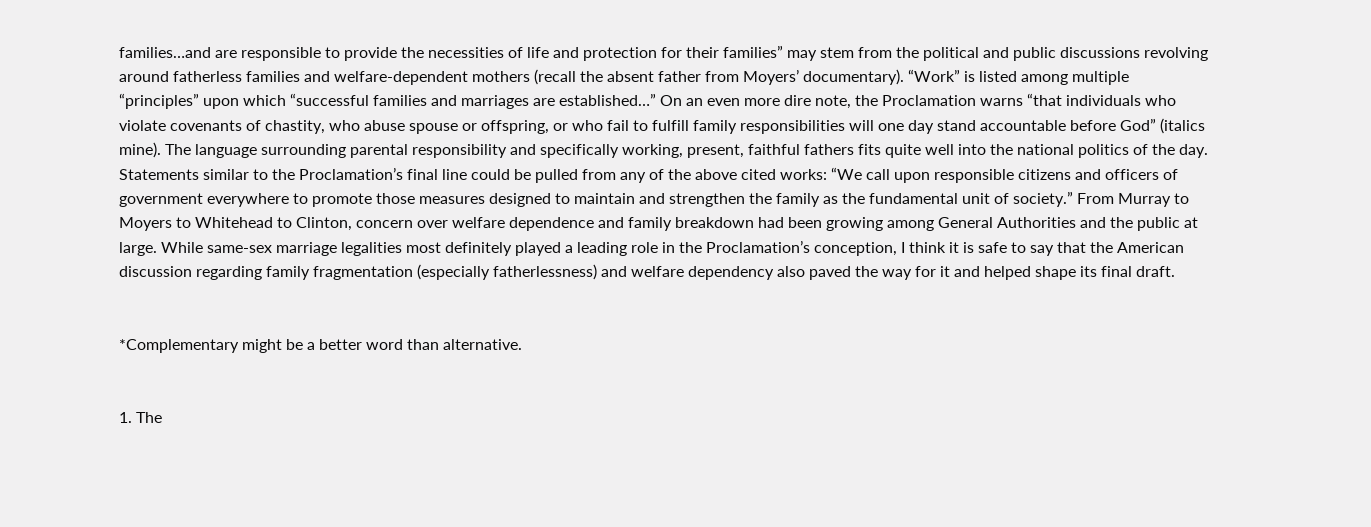families…and are responsible to provide the necessities of life and protection for their families” may stem from the political and public discussions revolving around fatherless families and welfare-dependent mothers (recall the absent father from Moyers’ documentary). “Work” is listed among multiple “principles” upon which “successful families and marriages are established…” On an even more dire note, the Proclamation warns “that individuals who violate covenants of chastity, who abuse spouse or offspring, or who fail to fulfill family responsibilities will one day stand accountable before God” (italics mine). The language surrounding parental responsibility and specifically working, present, faithful fathers fits quite well into the national politics of the day. Statements similar to the Proclamation’s final line could be pulled from any of the above cited works: “We call upon responsible citizens and officers of government everywhere to promote those measures designed to maintain and strengthen the family as the fundamental unit of society.” From Murray to Moyers to Whitehead to Clinton, concern over welfare dependence and family breakdown had been growing among General Authorities and the public at large. While same-sex marriage legalities most definitely played a leading role in the Proclamation’s conception, I think it is safe to say that the American discussion regarding family fragmentation (especially fatherlessness) and welfare dependency also paved the way for it and helped shape its final draft.


*Complementary might be a better word than alternative.


1. The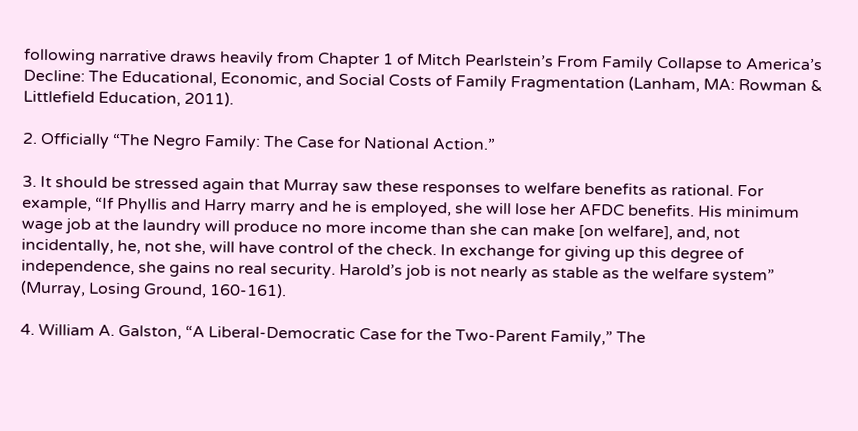following narrative draws heavily from Chapter 1 of Mitch Pearlstein’s From Family Collapse to America’s Decline: The Educational, Economic, and Social Costs of Family Fragmentation (Lanham, MA: Rowman & Littlefield Education, 2011).

2. Officially “The Negro Family: The Case for National Action.”

3. It should be stressed again that Murray saw these responses to welfare benefits as rational. For example, “If Phyllis and Harry marry and he is employed, she will lose her AFDC benefits. His minimum wage job at the laundry will produce no more income than she can make [on welfare], and, not incidentally, he, not she, will have control of the check. In exchange for giving up this degree of independence, she gains no real security. Harold’s job is not nearly as stable as the welfare system” (Murray, Losing Ground, 160-161).

4. William A. Galston, “A Liberal-Democratic Case for the Two-Parent Family,” The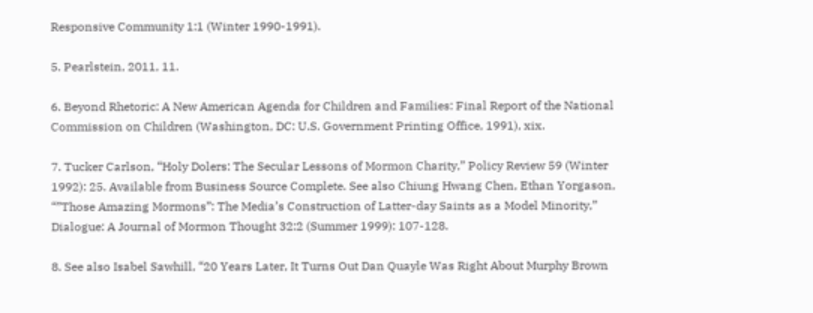Responsive Community 1:1 (Winter 1990-1991).

5. Pearlstein, 2011, 11.

6. Beyond Rhetoric: A New American Agenda for Children and Families: Final Report of the National Commission on Children (Washington, DC: U.S. Government Printing Office, 1991), xix.

7. Tucker Carlson, “Holy Dolers: The Secular Lessons of Mormon Charity,” Policy Review 59 (Winter 1992): 25. Available from Business Source Complete. See also Chiung Hwang Chen, Ethan Yorgason, “”Those Amazing Mormons”: The Media’s Construction of Latter-day Saints as a Model Minority,” Dialogue: A Journal of Mormon Thought 32:2 (Summer 1999): 107-128.

8. See also Isabel Sawhill, “20 Years Later, It Turns Out Dan Quayle Was Right About Murphy Brown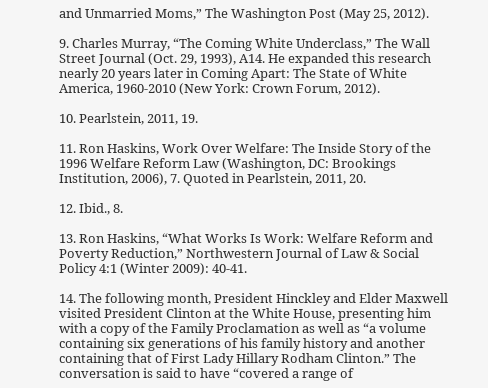and Unmarried Moms,” The Washington Post (May 25, 2012).

9. Charles Murray, “The Coming White Underclass,” The Wall Street Journal (Oct. 29, 1993), A14. He expanded this research nearly 20 years later in Coming Apart: The State of White America, 1960-2010 (New York: Crown Forum, 2012).

10. Pearlstein, 2011, 19.

11. Ron Haskins, Work Over Welfare: The Inside Story of the 1996 Welfare Reform Law (Washington, DC: Brookings Institution, 2006), 7. Quoted in Pearlstein, 2011, 20.

12. Ibid., 8.

13. Ron Haskins, “What Works Is Work: Welfare Reform and Poverty Reduction,” Northwestern Journal of Law & Social Policy 4:1 (Winter 2009): 40-41.

14. The following month, President Hinckley and Elder Maxwell visited President Clinton at the White House, presenting him with a copy of the Family Proclamation as well as “a volume containing six generations of his family history and another containing that of First Lady Hillary Rodham Clinton.” The conversation is said to have “covered a range of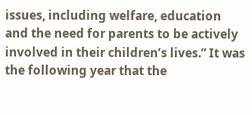issues, including welfare, education and the need for parents to be actively involved in their children’s lives.” It was the following year that the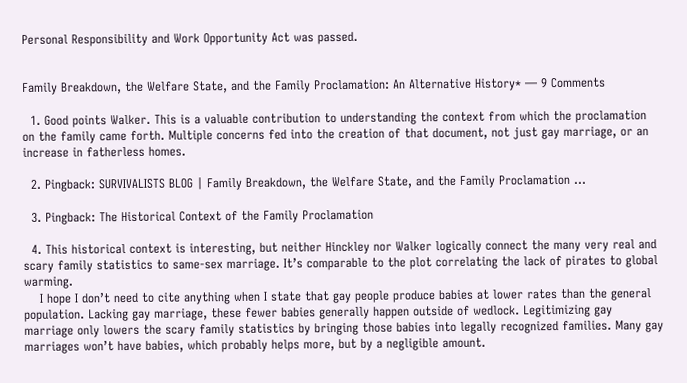Personal Responsibility and Work Opportunity Act was passed.


Family Breakdown, the Welfare State, and the Family Proclamation: An Alternative History* — 9 Comments

  1. Good points Walker. This is a valuable contribution to understanding the context from which the proclamation on the family came forth. Multiple concerns fed into the creation of that document, not just gay marriage, or an increase in fatherless homes.

  2. Pingback: SURVIVALISTS BLOG | Family Breakdown, the Welfare State, and the Family Proclamation …

  3. Pingback: The Historical Context of the Family Proclamation

  4. This historical context is interesting, but neither Hinckley nor Walker logically connect the many very real and scary family statistics to same-sex marriage. It’s comparable to the plot correlating the lack of pirates to global warming.
    I hope I don’t need to cite anything when I state that gay people produce babies at lower rates than the general population. Lacking gay marriage, these fewer babies generally happen outside of wedlock. Legitimizing gay marriage only lowers the scary family statistics by bringing those babies into legally recognized families. Many gay marriages won’t have babies, which probably helps more, but by a negligible amount.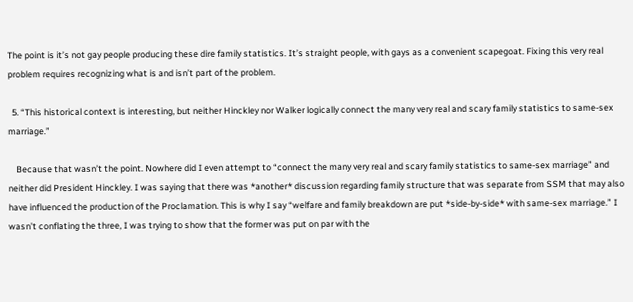The point is it’s not gay people producing these dire family statistics. It’s straight people, with gays as a convenient scapegoat. Fixing this very real problem requires recognizing what is and isn’t part of the problem.

  5. “This historical context is interesting, but neither Hinckley nor Walker logically connect the many very real and scary family statistics to same-sex marriage.”

    Because that wasn’t the point. Nowhere did I even attempt to “connect the many very real and scary family statistics to same-sex marriage” and neither did President Hinckley. I was saying that there was *another* discussion regarding family structure that was separate from SSM that may also have influenced the production of the Proclamation. This is why I say “welfare and family breakdown are put *side-by-side* with same-sex marriage.” I wasn’t conflating the three, I was trying to show that the former was put on par with the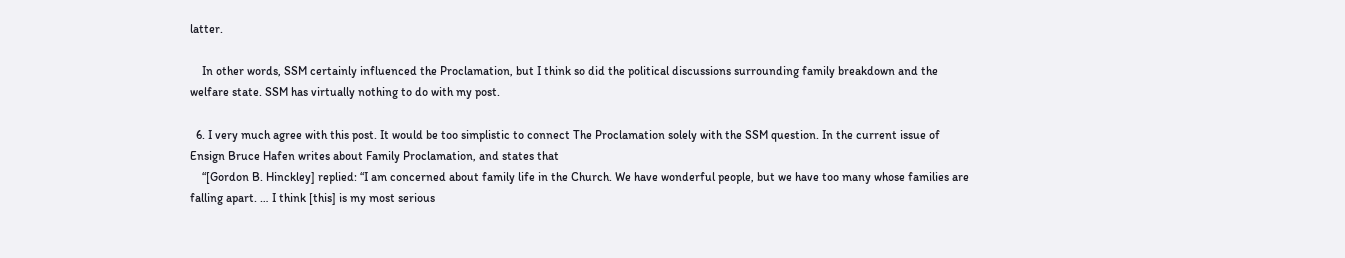latter.

    In other words, SSM certainly influenced the Proclamation, but I think so did the political discussions surrounding family breakdown and the welfare state. SSM has virtually nothing to do with my post.

  6. I very much agree with this post. It would be too simplistic to connect The Proclamation solely with the SSM question. In the current issue of Ensign Bruce Hafen writes about Family Proclamation, and states that
    “[Gordon B. Hinckley] replied: “I am concerned about family life in the Church. We have wonderful people, but we have too many whose families are falling apart. … I think [this] is my most serious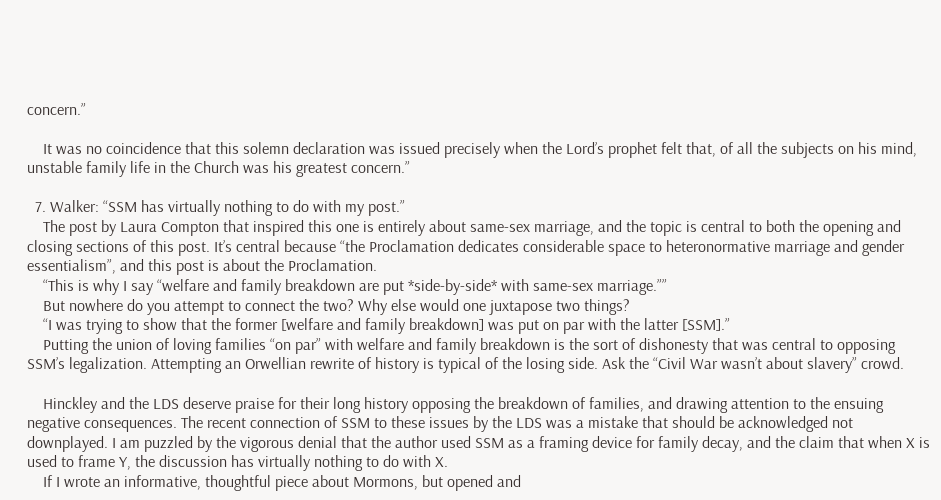concern.”

    It was no coincidence that this solemn declaration was issued precisely when the Lord’s prophet felt that, of all the subjects on his mind, unstable family life in the Church was his greatest concern.”

  7. Walker: “SSM has virtually nothing to do with my post.”
    The post by Laura Compton that inspired this one is entirely about same-sex marriage, and the topic is central to both the opening and closing sections of this post. It’s central because “the Proclamation dedicates considerable space to heteronormative marriage and gender essentialism”, and this post is about the Proclamation.
    “This is why I say “welfare and family breakdown are put *side-by-side* with same-sex marriage.””
    But nowhere do you attempt to connect the two? Why else would one juxtapose two things?
    “I was trying to show that the former [welfare and family breakdown] was put on par with the latter [SSM].”
    Putting the union of loving families “on par” with welfare and family breakdown is the sort of dishonesty that was central to opposing SSM’s legalization. Attempting an Orwellian rewrite of history is typical of the losing side. Ask the “Civil War wasn’t about slavery” crowd.

    Hinckley and the LDS deserve praise for their long history opposing the breakdown of families, and drawing attention to the ensuing negative consequences. The recent connection of SSM to these issues by the LDS was a mistake that should be acknowledged not downplayed. I am puzzled by the vigorous denial that the author used SSM as a framing device for family decay, and the claim that when X is used to frame Y, the discussion has virtually nothing to do with X.
    If I wrote an informative, thoughtful piece about Mormons, but opened and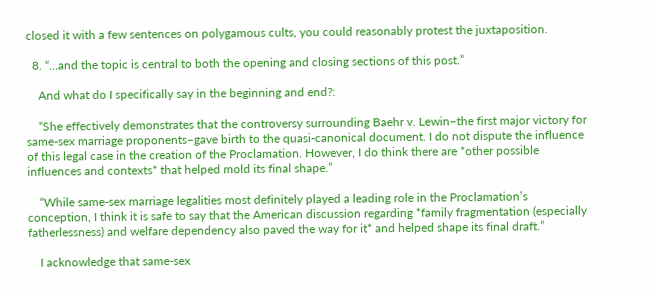closed it with a few sentences on polygamous cults, you could reasonably protest the juxtaposition.

  8. “…and the topic is central to both the opening and closing sections of this post.”

    And what do I specifically say in the beginning and end?:

    “She effectively demonstrates that the controversy surrounding Baehr v. Lewin–the first major victory for same-sex marriage proponents–gave birth to the quasi-canonical document. I do not dispute the influence of this legal case in the creation of the Proclamation. However, I do think there are *other possible influences and contexts* that helped mold its final shape.”

    “While same-sex marriage legalities most definitely played a leading role in the Proclamation’s conception, I think it is safe to say that the American discussion regarding *family fragmentation (especially fatherlessness) and welfare dependency also paved the way for it* and helped shape its final draft.”

    I acknowledge that same-sex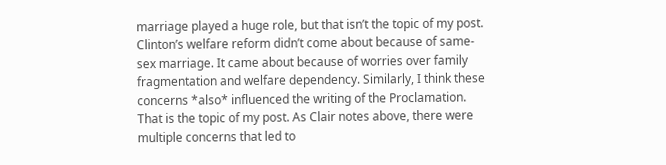marriage played a huge role, but that isn’t the topic of my post. Clinton’s welfare reform didn’t come about because of same-sex marriage. It came about because of worries over family fragmentation and welfare dependency. Similarly, I think these concerns *also* influenced the writing of the Proclamation. That is the topic of my post. As Clair notes above, there were multiple concerns that led to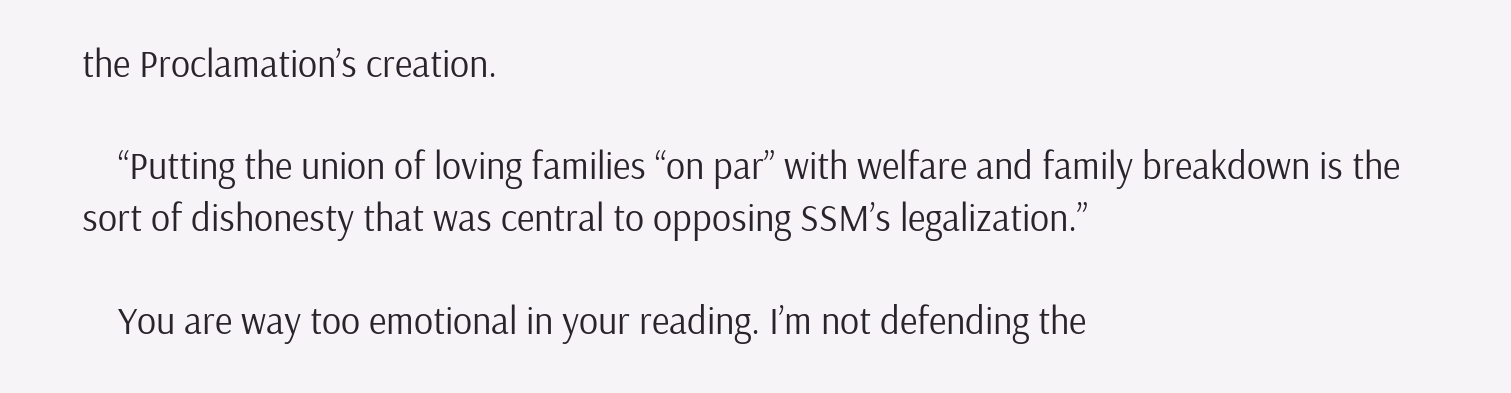the Proclamation’s creation.

    “Putting the union of loving families “on par” with welfare and family breakdown is the sort of dishonesty that was central to opposing SSM’s legalization.”

    You are way too emotional in your reading. I’m not defending the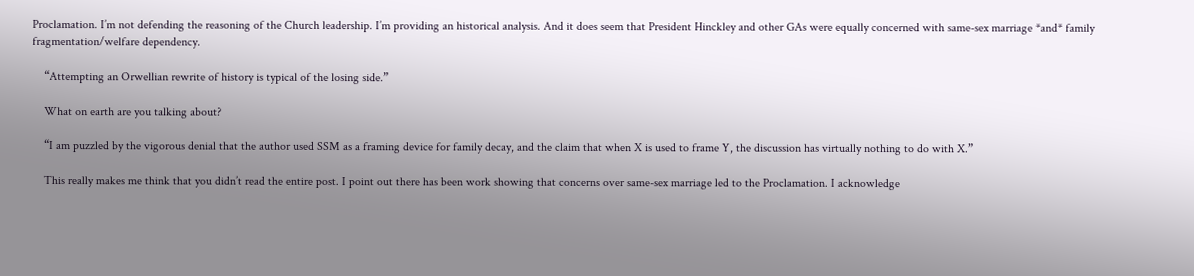Proclamation. I’m not defending the reasoning of the Church leadership. I’m providing an historical analysis. And it does seem that President Hinckley and other GAs were equally concerned with same-sex marriage *and* family fragmentation/welfare dependency.

    “Attempting an Orwellian rewrite of history is typical of the losing side.”

    What on earth are you talking about?

    “I am puzzled by the vigorous denial that the author used SSM as a framing device for family decay, and the claim that when X is used to frame Y, the discussion has virtually nothing to do with X.”

    This really makes me think that you didn’t read the entire post. I point out there has been work showing that concerns over same-sex marriage led to the Proclamation. I acknowledge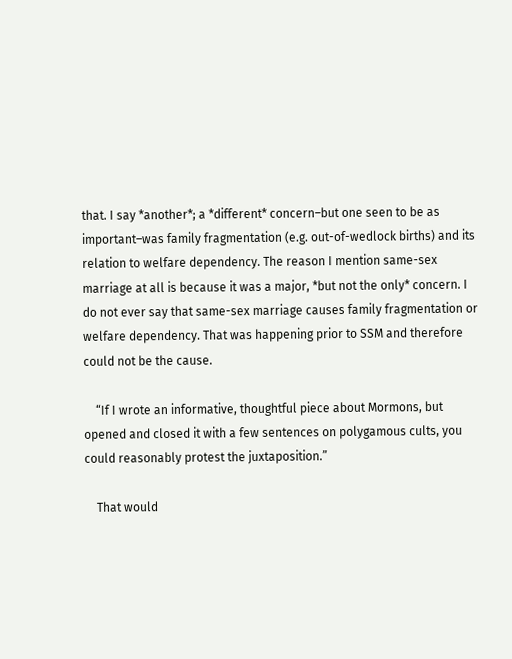that. I say *another*; a *different* concern–but one seen to be as important–was family fragmentation (e.g. out-of-wedlock births) and its relation to welfare dependency. The reason I mention same-sex marriage at all is because it was a major, *but not the only* concern. I do not ever say that same-sex marriage causes family fragmentation or welfare dependency. That was happening prior to SSM and therefore could not be the cause.

    “If I wrote an informative, thoughtful piece about Mormons, but opened and closed it with a few sentences on polygamous cults, you could reasonably protest the juxtaposition.”

    That would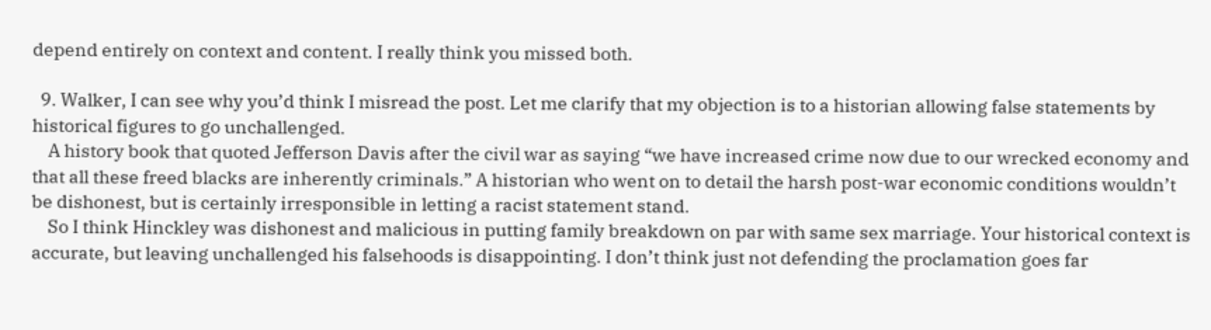depend entirely on context and content. I really think you missed both.

  9. Walker, I can see why you’d think I misread the post. Let me clarify that my objection is to a historian allowing false statements by historical figures to go unchallenged.
    A history book that quoted Jefferson Davis after the civil war as saying “we have increased crime now due to our wrecked economy and that all these freed blacks are inherently criminals.” A historian who went on to detail the harsh post-war economic conditions wouldn’t be dishonest, but is certainly irresponsible in letting a racist statement stand.
    So I think Hinckley was dishonest and malicious in putting family breakdown on par with same sex marriage. Your historical context is accurate, but leaving unchallenged his falsehoods is disappointing. I don’t think just not defending the proclamation goes far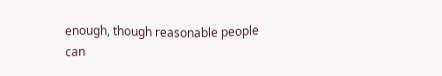enough, though reasonable people can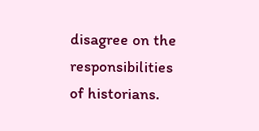disagree on the responsibilities of historians.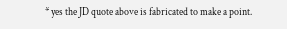* yes the JD quote above is fabricated to make a point.